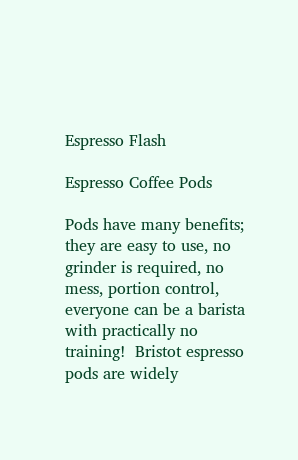Espresso Flash

Espresso Coffee Pods

Pods have many benefits; they are easy to use, no grinder is required, no mess, portion control, everyone can be a barista with practically no training!  Bristot espresso pods are widely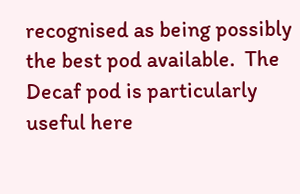recognised as being possibly the best pod available.  The Decaf pod is particularly useful here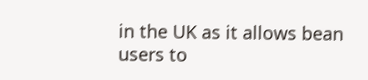in the UK as it allows bean users to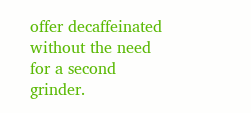offer decaffeinated without the need for a second grinder.